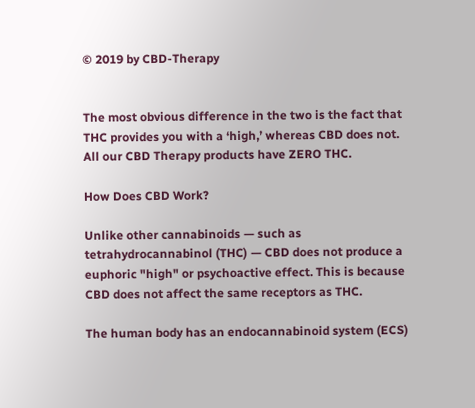© 2019 by CBD-Therapy


The most obvious difference in the two is the fact that THC provides you with a ‘high,’ whereas CBD does not.  All our CBD Therapy products have ZERO THC.

How Does CBD Work?

Unlike other cannabinoids — such as tetrahydrocannabinol (THC) — CBD does not produce a euphoric "high" or psychoactive effect. This is because CBD does not affect the same receptors as THC.

The human body has an endocannabinoid system (ECS)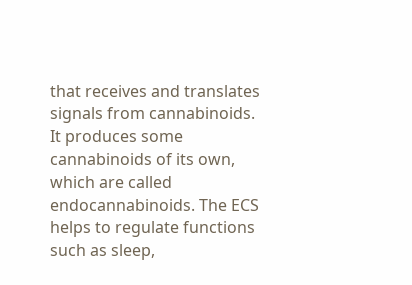that receives and translates signals from cannabinoids. It produces some cannabinoids of its own, which are called endocannabinoids. The ECS helps to regulate functions such as sleep,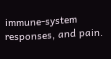immune-system responses, and pain.